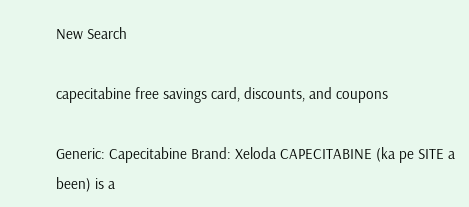New Search

capecitabine free savings card, discounts, and coupons

Generic: Capecitabine Brand: Xeloda CAPECITABINE (ka pe SITE a been) is a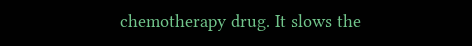chemotherapy drug. It slows the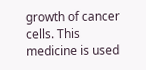growth of cancer cells. This medicine is used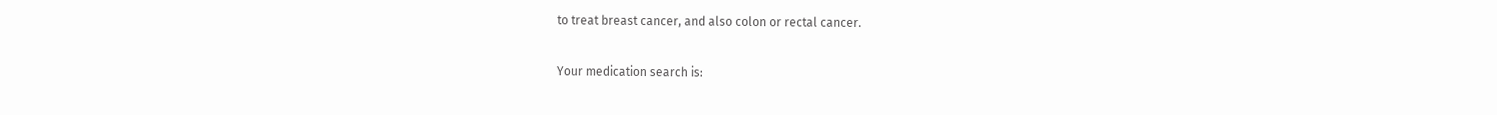to treat breast cancer, and also colon or rectal cancer.

Your medication search is: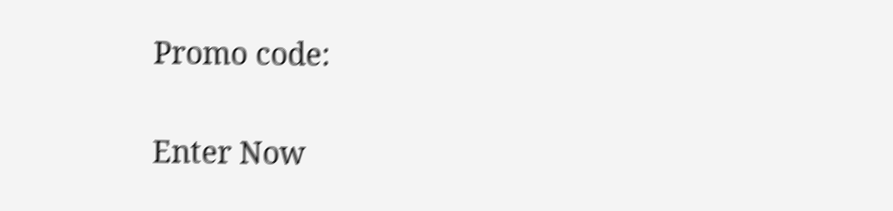Promo code:


Enter Now